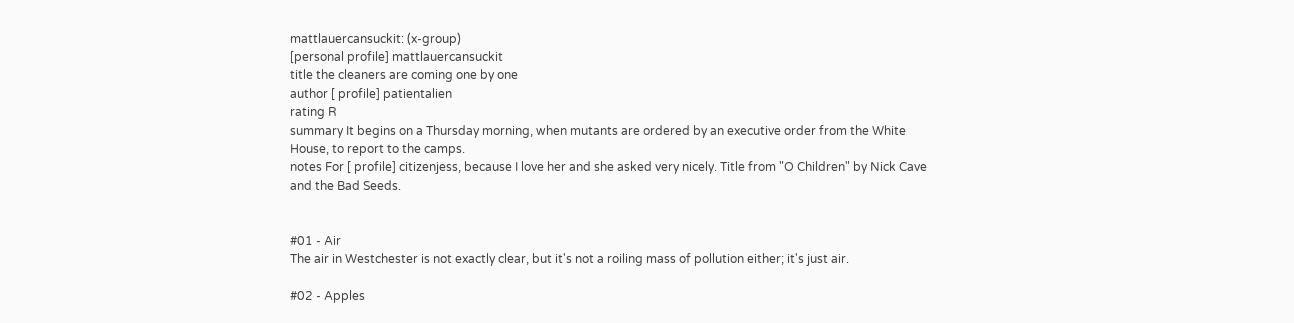mattlauercansuckit: (x-group)
[personal profile] mattlauercansuckit
title the cleaners are coming one by one
author [ profile] patientalien
rating R
summary It begins on a Thursday morning, when mutants are ordered by an executive order from the White House, to report to the camps.
notes For [ profile] citizenjess, because I love her and she asked very nicely. Title from "O Children" by Nick Cave and the Bad Seeds.


#01 - Air
The air in Westchester is not exactly clear, but it's not a roiling mass of pollution either; it's just air.

#02 - Apples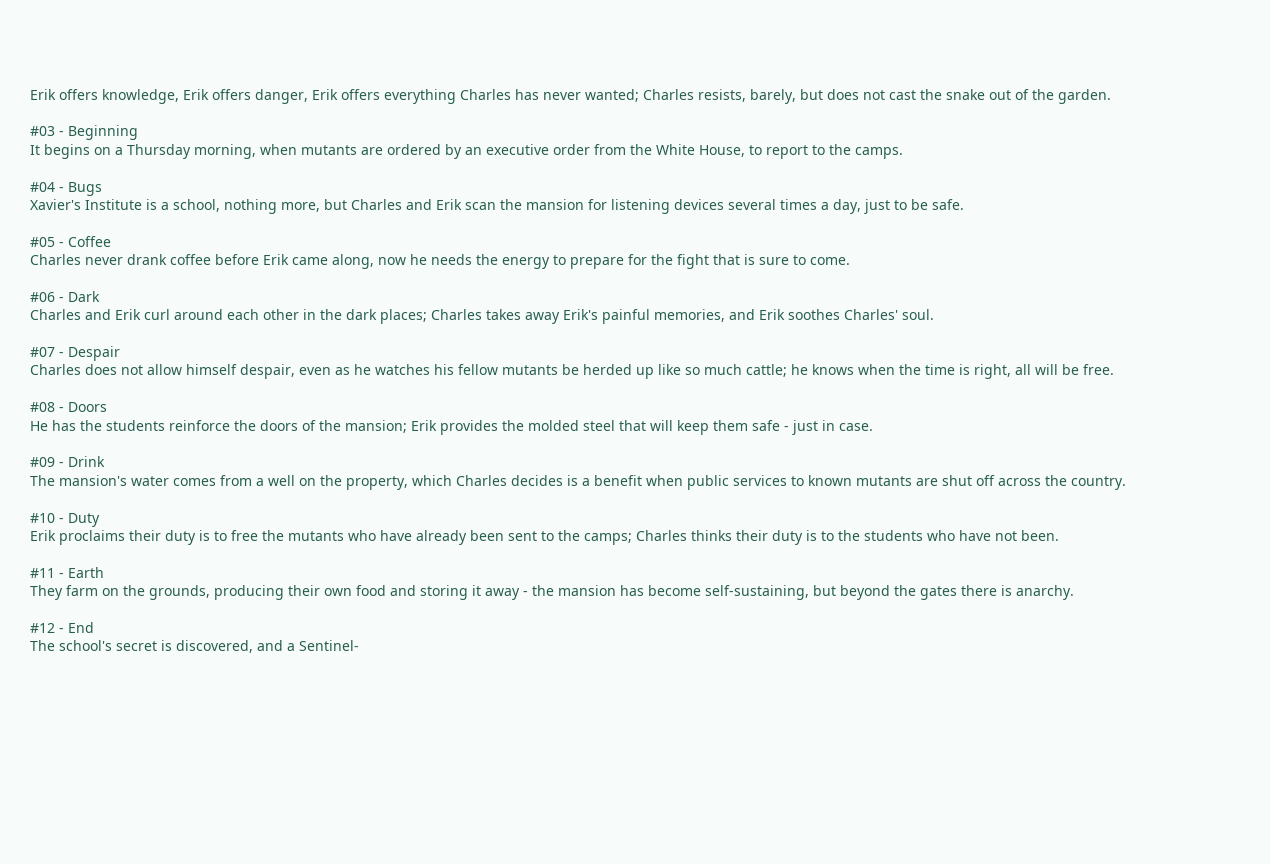Erik offers knowledge, Erik offers danger, Erik offers everything Charles has never wanted; Charles resists, barely, but does not cast the snake out of the garden.

#03 - Beginning
It begins on a Thursday morning, when mutants are ordered by an executive order from the White House, to report to the camps.

#04 - Bugs
Xavier's Institute is a school, nothing more, but Charles and Erik scan the mansion for listening devices several times a day, just to be safe.

#05 - Coffee
Charles never drank coffee before Erik came along, now he needs the energy to prepare for the fight that is sure to come.

#06 - Dark
Charles and Erik curl around each other in the dark places; Charles takes away Erik's painful memories, and Erik soothes Charles' soul.

#07 - Despair
Charles does not allow himself despair, even as he watches his fellow mutants be herded up like so much cattle; he knows when the time is right, all will be free.

#08 - Doors
He has the students reinforce the doors of the mansion; Erik provides the molded steel that will keep them safe - just in case.

#09 - Drink
The mansion's water comes from a well on the property, which Charles decides is a benefit when public services to known mutants are shut off across the country.

#10 - Duty
Erik proclaims their duty is to free the mutants who have already been sent to the camps; Charles thinks their duty is to the students who have not been.

#11 - Earth
They farm on the grounds, producing their own food and storing it away - the mansion has become self-sustaining, but beyond the gates there is anarchy.

#12 - End
The school's secret is discovered, and a Sentinel-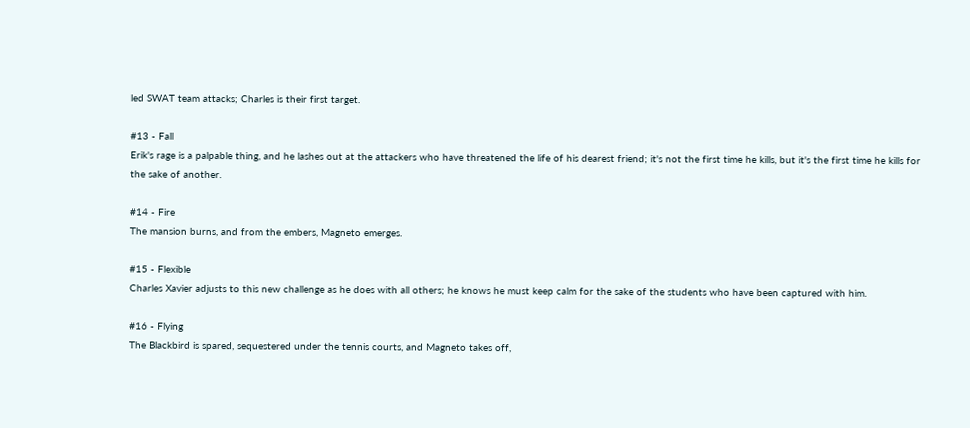led SWAT team attacks; Charles is their first target.

#13 - Fall
Erik's rage is a palpable thing, and he lashes out at the attackers who have threatened the life of his dearest friend; it's not the first time he kills, but it's the first time he kills for the sake of another.

#14 - Fire
The mansion burns, and from the embers, Magneto emerges.

#15 - Flexible
Charles Xavier adjusts to this new challenge as he does with all others; he knows he must keep calm for the sake of the students who have been captured with him.

#16 - Flying
The Blackbird is spared, sequestered under the tennis courts, and Magneto takes off,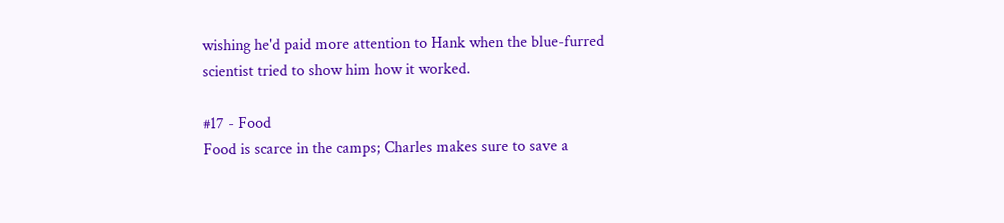wishing he'd paid more attention to Hank when the blue-furred scientist tried to show him how it worked.

#17 - Food
Food is scarce in the camps; Charles makes sure to save a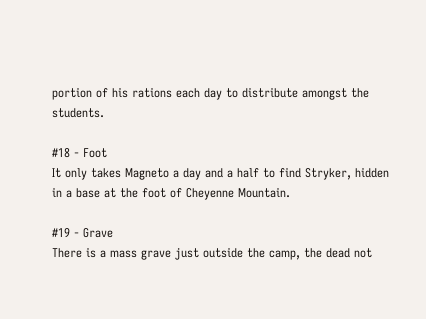portion of his rations each day to distribute amongst the students.

#18 - Foot
It only takes Magneto a day and a half to find Stryker, hidden in a base at the foot of Cheyenne Mountain.

#19 - Grave
There is a mass grave just outside the camp, the dead not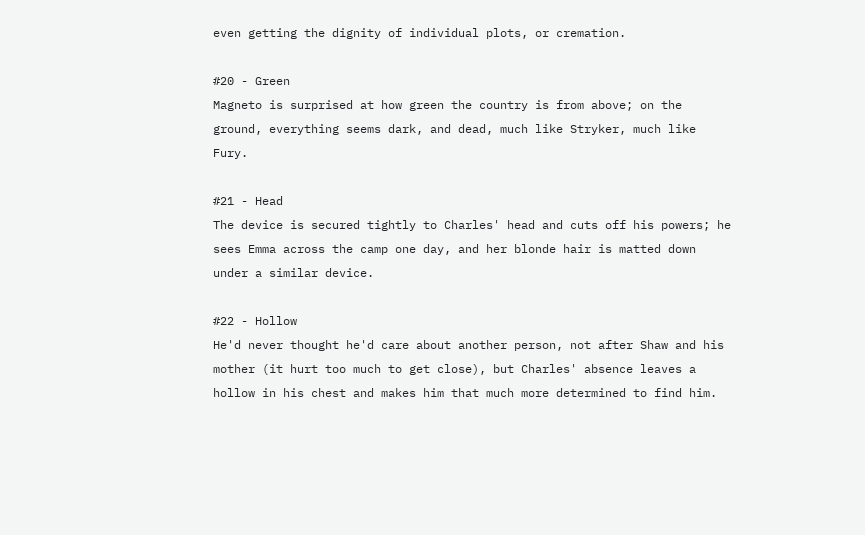even getting the dignity of individual plots, or cremation.

#20 - Green
Magneto is surprised at how green the country is from above; on the ground, everything seems dark, and dead, much like Stryker, much like Fury.

#21 - Head
The device is secured tightly to Charles' head and cuts off his powers; he sees Emma across the camp one day, and her blonde hair is matted down under a similar device.

#22 - Hollow
He'd never thought he'd care about another person, not after Shaw and his mother (it hurt too much to get close), but Charles' absence leaves a hollow in his chest and makes him that much more determined to find him.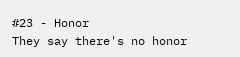#23 - Honor
They say there's no honor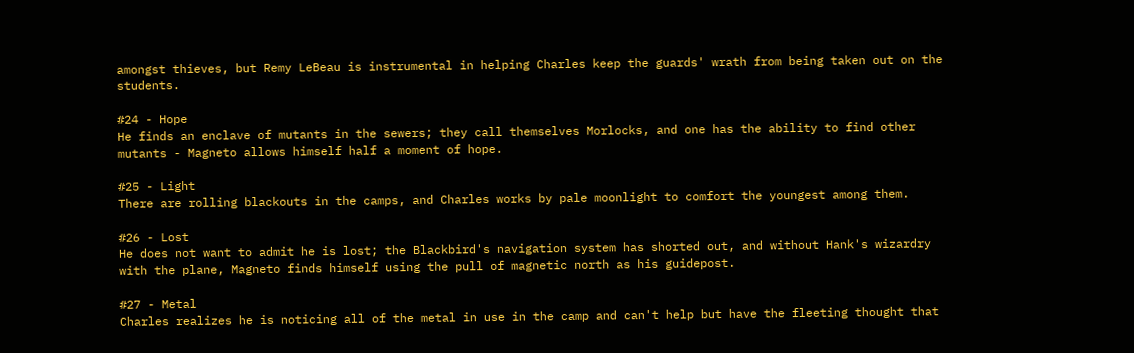amongst thieves, but Remy LeBeau is instrumental in helping Charles keep the guards' wrath from being taken out on the students.

#24 - Hope
He finds an enclave of mutants in the sewers; they call themselves Morlocks, and one has the ability to find other mutants - Magneto allows himself half a moment of hope.

#25 - Light
There are rolling blackouts in the camps, and Charles works by pale moonlight to comfort the youngest among them.

#26 - Lost
He does not want to admit he is lost; the Blackbird's navigation system has shorted out, and without Hank's wizardry with the plane, Magneto finds himself using the pull of magnetic north as his guidepost.

#27 - Metal
Charles realizes he is noticing all of the metal in use in the camp and can't help but have the fleeting thought that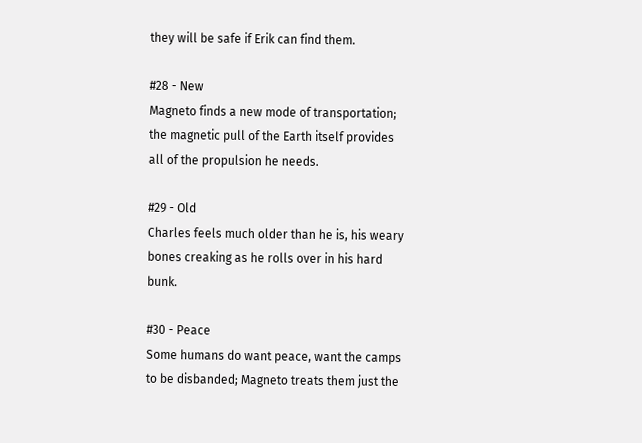they will be safe if Erik can find them.

#28 - New
Magneto finds a new mode of transportation; the magnetic pull of the Earth itself provides all of the propulsion he needs.

#29 - Old
Charles feels much older than he is, his weary bones creaking as he rolls over in his hard bunk.

#30 - Peace
Some humans do want peace, want the camps to be disbanded; Magneto treats them just the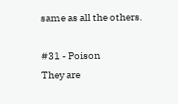same as all the others.

#31 - Poison
They are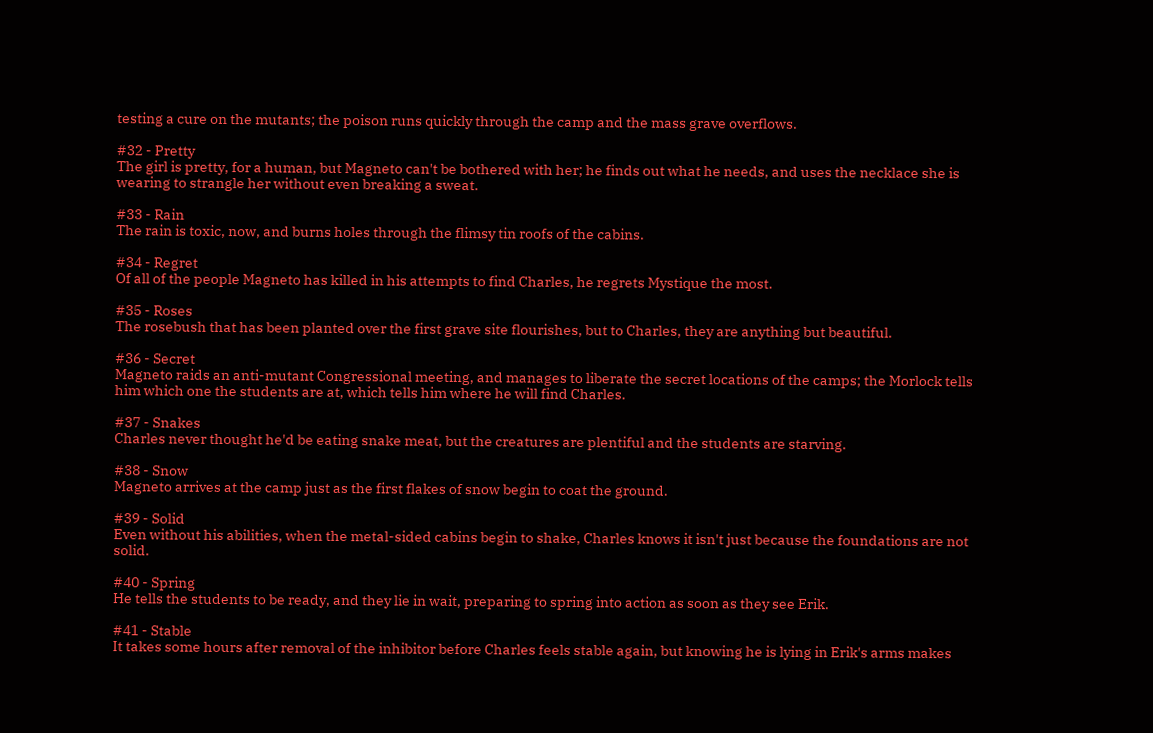testing a cure on the mutants; the poison runs quickly through the camp and the mass grave overflows.

#32 - Pretty
The girl is pretty, for a human, but Magneto can't be bothered with her; he finds out what he needs, and uses the necklace she is wearing to strangle her without even breaking a sweat.

#33 - Rain
The rain is toxic, now, and burns holes through the flimsy tin roofs of the cabins.

#34 - Regret
Of all of the people Magneto has killed in his attempts to find Charles, he regrets Mystique the most.

#35 - Roses
The rosebush that has been planted over the first grave site flourishes, but to Charles, they are anything but beautiful.

#36 - Secret
Magneto raids an anti-mutant Congressional meeting, and manages to liberate the secret locations of the camps; the Morlock tells him which one the students are at, which tells him where he will find Charles.

#37 - Snakes
Charles never thought he'd be eating snake meat, but the creatures are plentiful and the students are starving.

#38 - Snow
Magneto arrives at the camp just as the first flakes of snow begin to coat the ground.

#39 - Solid
Even without his abilities, when the metal-sided cabins begin to shake, Charles knows it isn't just because the foundations are not solid.

#40 - Spring
He tells the students to be ready, and they lie in wait, preparing to spring into action as soon as they see Erik.

#41 - Stable
It takes some hours after removal of the inhibitor before Charles feels stable again, but knowing he is lying in Erik's arms makes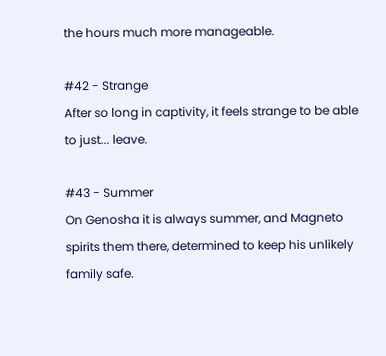the hours much more manageable.

#42 - Strange
After so long in captivity, it feels strange to be able to just... leave.

#43 - Summer
On Genosha it is always summer, and Magneto spirits them there, determined to keep his unlikely family safe.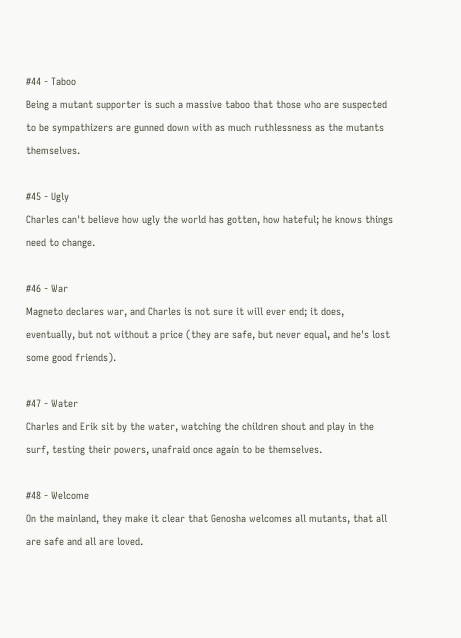#44 - Taboo
Being a mutant supporter is such a massive taboo that those who are suspected to be sympathizers are gunned down with as much ruthlessness as the mutants themselves.

#45 - Ugly
Charles can't believe how ugly the world has gotten, how hateful; he knows things need to change.

#46 - War
Magneto declares war, and Charles is not sure it will ever end; it does, eventually, but not without a price (they are safe, but never equal, and he's lost some good friends).

#47 - Water
Charles and Erik sit by the water, watching the children shout and play in the surf, testing their powers, unafraid once again to be themselves.

#48 - Welcome
On the mainland, they make it clear that Genosha welcomes all mutants, that all are safe and all are loved.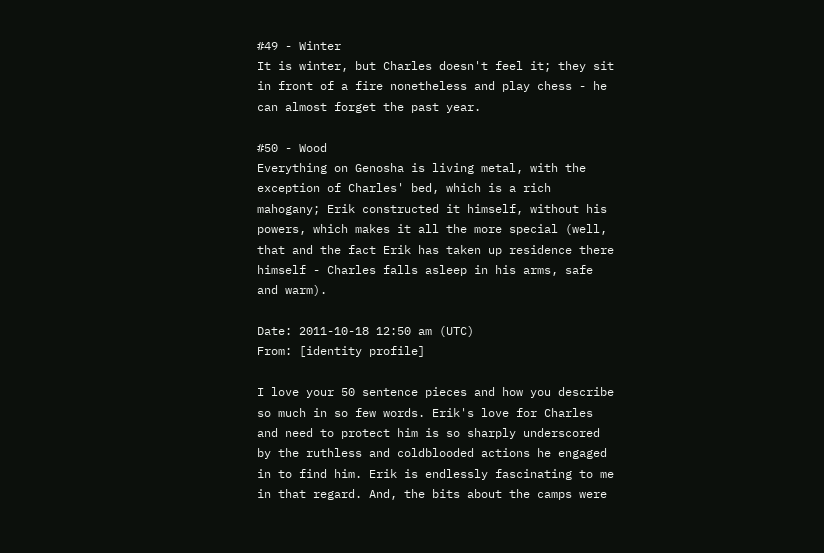#49 - Winter
It is winter, but Charles doesn't feel it; they sit in front of a fire nonetheless and play chess - he can almost forget the past year.

#50 - Wood
Everything on Genosha is living metal, with the exception of Charles' bed, which is a rich mahogany; Erik constructed it himself, without his powers, which makes it all the more special (well, that and the fact Erik has taken up residence there himself - Charles falls asleep in his arms, safe and warm).

Date: 2011-10-18 12:50 am (UTC)
From: [identity profile]

I love your 50 sentence pieces and how you describe so much in so few words. Erik's love for Charles and need to protect him is so sharply underscored by the ruthless and coldblooded actions he engaged in to find him. Erik is endlessly fascinating to me in that regard. And, the bits about the camps were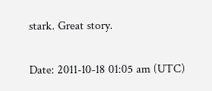stark. Great story.

Date: 2011-10-18 01:05 am (UTC)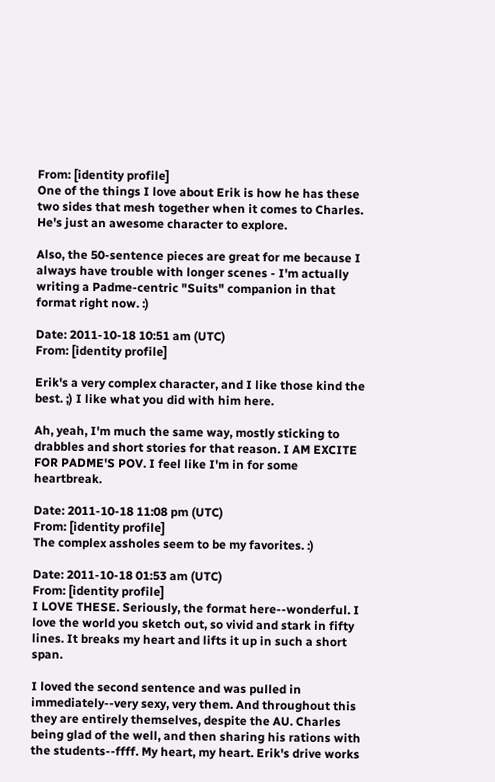From: [identity profile]
One of the things I love about Erik is how he has these two sides that mesh together when it comes to Charles. He's just an awesome character to explore.

Also, the 50-sentence pieces are great for me because I always have trouble with longer scenes - I'm actually writing a Padme-centric "Suits" companion in that format right now. :)

Date: 2011-10-18 10:51 am (UTC)
From: [identity profile]

Erik's a very complex character, and I like those kind the best. ;) I like what you did with him here.

Ah, yeah, I'm much the same way, mostly sticking to drabbles and short stories for that reason. I AM EXCITE FOR PADME'S POV. I feel like I'm in for some heartbreak.

Date: 2011-10-18 11:08 pm (UTC)
From: [identity profile]
The complex assholes seem to be my favorites. :)

Date: 2011-10-18 01:53 am (UTC)
From: [identity profile]
I LOVE THESE. Seriously, the format here--wonderful. I love the world you sketch out, so vivid and stark in fifty lines. It breaks my heart and lifts it up in such a short span.

I loved the second sentence and was pulled in immediately--very sexy, very them. And throughout this they are entirely themselves, despite the AU. Charles being glad of the well, and then sharing his rations with the students--ffff. My heart, my heart. Erik's drive works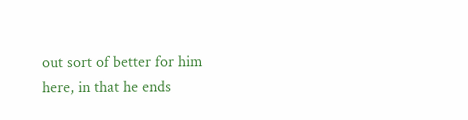out sort of better for him here, in that he ends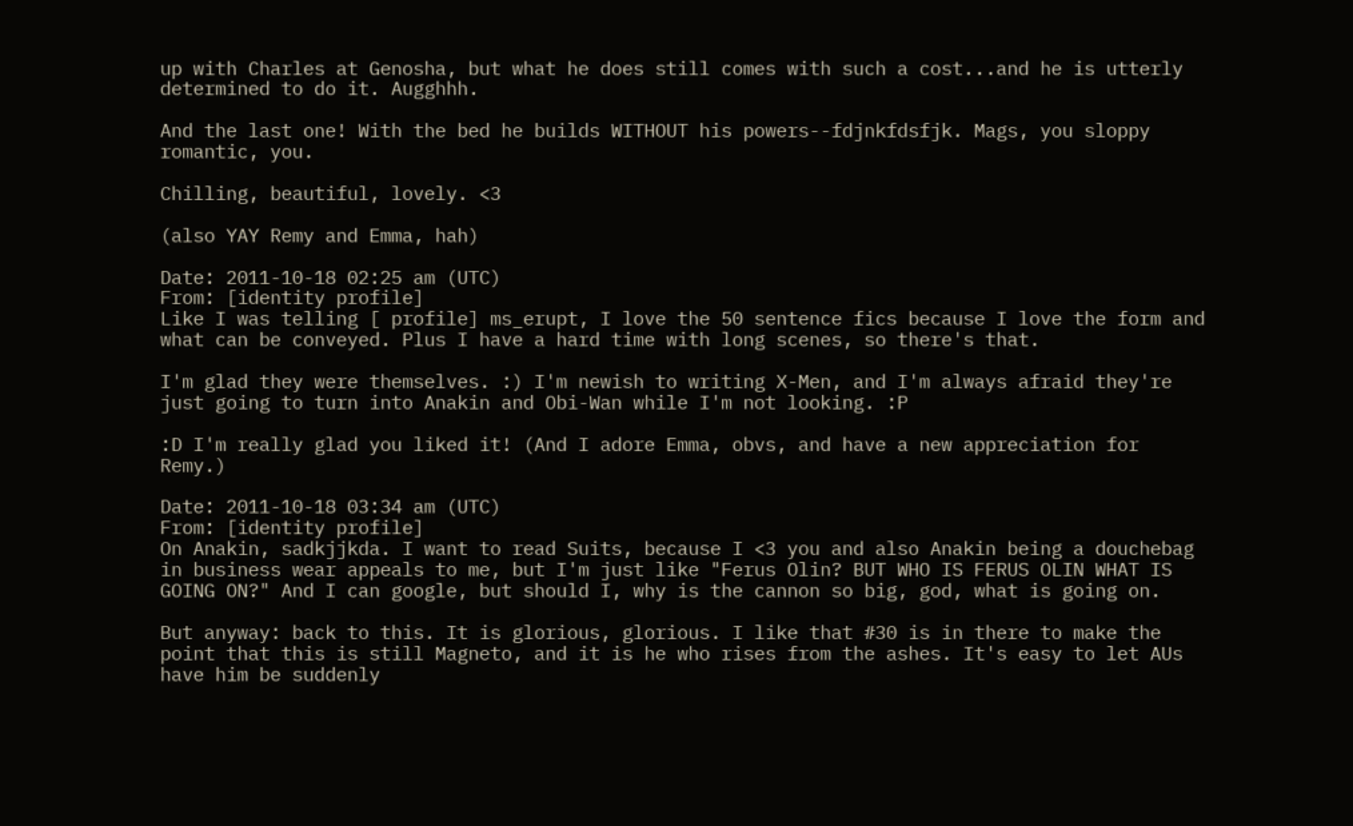up with Charles at Genosha, but what he does still comes with such a cost...and he is utterly determined to do it. Augghhh.

And the last one! With the bed he builds WITHOUT his powers--fdjnkfdsfjk. Mags, you sloppy romantic, you.

Chilling, beautiful, lovely. <3

(also YAY Remy and Emma, hah)

Date: 2011-10-18 02:25 am (UTC)
From: [identity profile]
Like I was telling [ profile] ms_erupt, I love the 50 sentence fics because I love the form and what can be conveyed. Plus I have a hard time with long scenes, so there's that.

I'm glad they were themselves. :) I'm newish to writing X-Men, and I'm always afraid they're just going to turn into Anakin and Obi-Wan while I'm not looking. :P

:D I'm really glad you liked it! (And I adore Emma, obvs, and have a new appreciation for Remy.)

Date: 2011-10-18 03:34 am (UTC)
From: [identity profile]
On Anakin, sadkjjkda. I want to read Suits, because I <3 you and also Anakin being a douchebag in business wear appeals to me, but I'm just like "Ferus Olin? BUT WHO IS FERUS OLIN WHAT IS GOING ON?" And I can google, but should I, why is the cannon so big, god, what is going on.

But anyway: back to this. It is glorious, glorious. I like that #30 is in there to make the point that this is still Magneto, and it is he who rises from the ashes. It's easy to let AUs have him be suddenly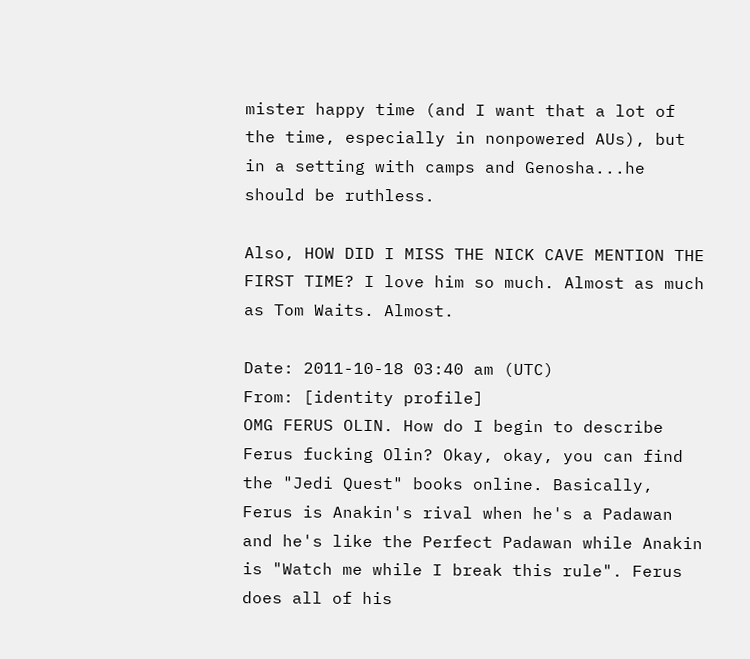mister happy time (and I want that a lot of the time, especially in nonpowered AUs), but in a setting with camps and Genosha...he should be ruthless.

Also, HOW DID I MISS THE NICK CAVE MENTION THE FIRST TIME? I love him so much. Almost as much as Tom Waits. Almost.

Date: 2011-10-18 03:40 am (UTC)
From: [identity profile]
OMG FERUS OLIN. How do I begin to describe Ferus fucking Olin? Okay, okay, you can find the "Jedi Quest" books online. Basically, Ferus is Anakin's rival when he's a Padawan and he's like the Perfect Padawan while Anakin is "Watch me while I break this rule". Ferus does all of his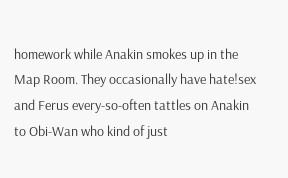homework while Anakin smokes up in the Map Room. They occasionally have hate!sex and Ferus every-so-often tattles on Anakin to Obi-Wan who kind of just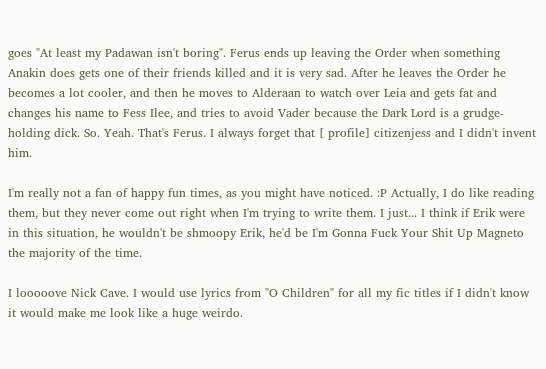goes "At least my Padawan isn't boring". Ferus ends up leaving the Order when something Anakin does gets one of their friends killed and it is very sad. After he leaves the Order he becomes a lot cooler, and then he moves to Alderaan to watch over Leia and gets fat and changes his name to Fess Ilee, and tries to avoid Vader because the Dark Lord is a grudge-holding dick. So. Yeah. That's Ferus. I always forget that [ profile] citizenjess and I didn't invent him.

I'm really not a fan of happy fun times, as you might have noticed. :P Actually, I do like reading them, but they never come out right when I'm trying to write them. I just... I think if Erik were in this situation, he wouldn't be shmoopy Erik, he'd be I'm Gonna Fuck Your Shit Up Magneto the majority of the time.

I looooove Nick Cave. I would use lyrics from "O Children" for all my fic titles if I didn't know it would make me look like a huge weirdo.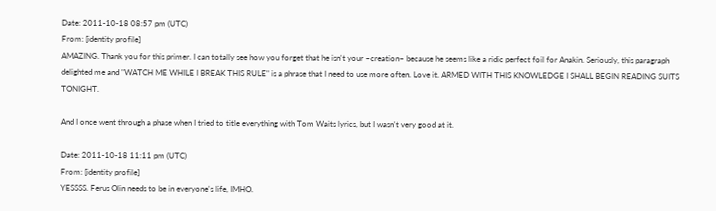Date: 2011-10-18 08:57 pm (UTC)
From: [identity profile]
AMAZING. Thank you for this primer. I can totally see how you forget that he isn't your ~creation~ because he seems like a ridic perfect foil for Anakin. Seriously, this paragraph delighted me and "WATCH ME WHILE I BREAK THIS RULE" is a phrase that I need to use more often. Love it. ARMED WITH THIS KNOWLEDGE I SHALL BEGIN READING SUITS TONIGHT.

And I once went through a phase when I tried to title everything with Tom Waits lyrics, but I wasn't very good at it.

Date: 2011-10-18 11:11 pm (UTC)
From: [identity profile]
YESSSS. Ferus Olin needs to be in everyone's life, IMHO.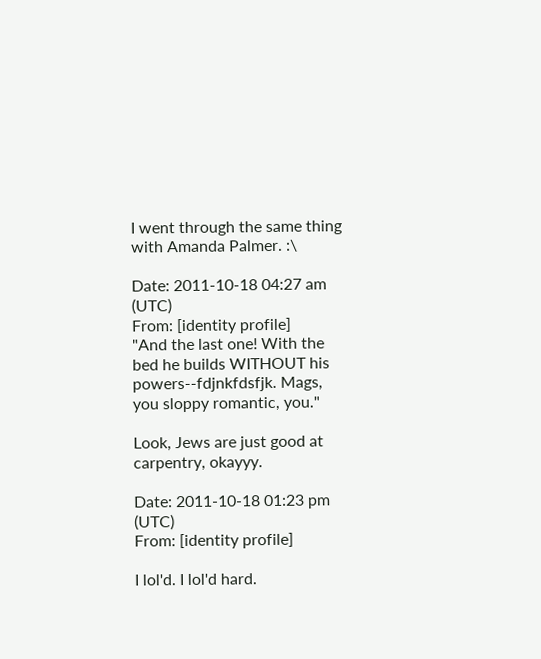I went through the same thing with Amanda Palmer. :\

Date: 2011-10-18 04:27 am (UTC)
From: [identity profile]
"And the last one! With the bed he builds WITHOUT his powers--fdjnkfdsfjk. Mags, you sloppy romantic, you."

Look, Jews are just good at carpentry, okayyy.

Date: 2011-10-18 01:23 pm (UTC)
From: [identity profile]

I lol'd. I lol'd hard.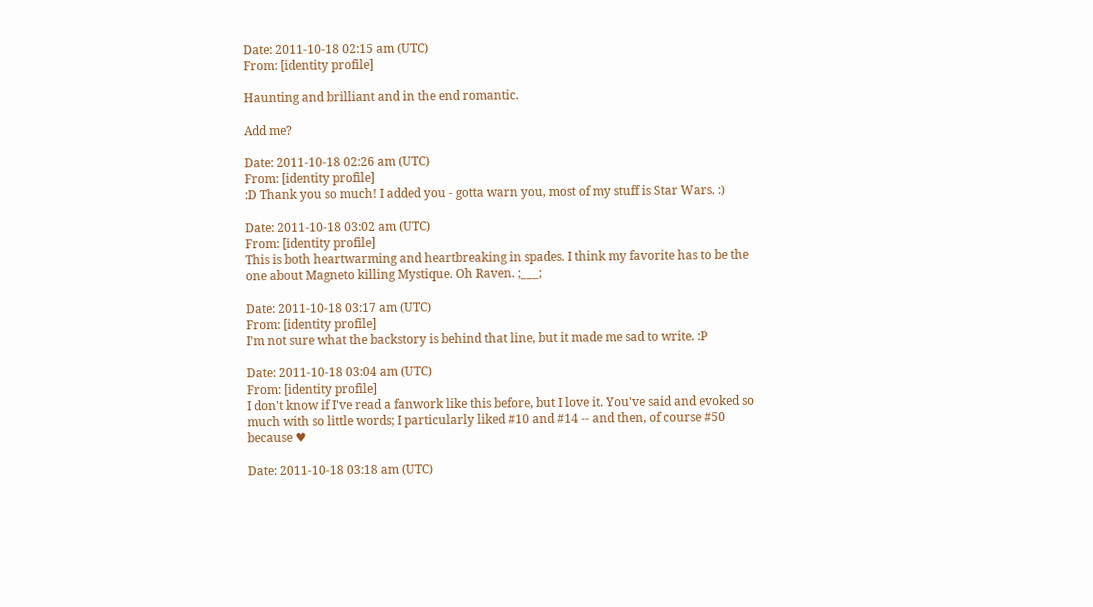Date: 2011-10-18 02:15 am (UTC)
From: [identity profile]

Haunting and brilliant and in the end romantic.

Add me?

Date: 2011-10-18 02:26 am (UTC)
From: [identity profile]
:D Thank you so much! I added you - gotta warn you, most of my stuff is Star Wars. :)

Date: 2011-10-18 03:02 am (UTC)
From: [identity profile]
This is both heartwarming and heartbreaking in spades. I think my favorite has to be the one about Magneto killing Mystique. Oh Raven. ;___;

Date: 2011-10-18 03:17 am (UTC)
From: [identity profile]
I'm not sure what the backstory is behind that line, but it made me sad to write. :P

Date: 2011-10-18 03:04 am (UTC)
From: [identity profile]
I don't know if I've read a fanwork like this before, but I love it. You've said and evoked so much with so little words; I particularly liked #10 and #14 -- and then, of course #50 because ♥

Date: 2011-10-18 03:18 am (UTC)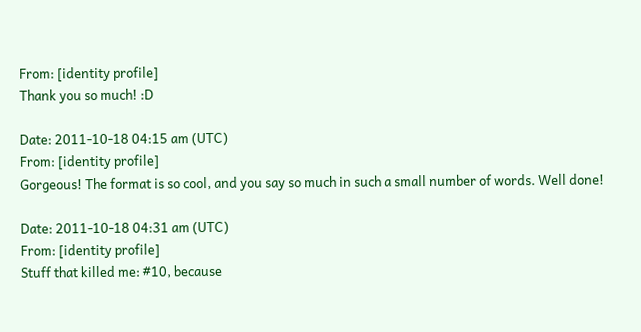From: [identity profile]
Thank you so much! :D

Date: 2011-10-18 04:15 am (UTC)
From: [identity profile]
Gorgeous! The format is so cool, and you say so much in such a small number of words. Well done!

Date: 2011-10-18 04:31 am (UTC)
From: [identity profile]
Stuff that killed me: #10, because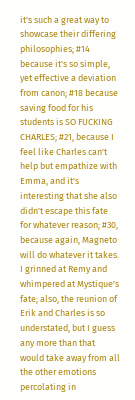it's such a great way to showcase their differing philosophies; #14 because it's so simple, yet effective a deviation from canon; #18 because saving food for his students is SO FUCKING CHARLES; #21, because I feel like Charles can't help but empathize with Emma, and it's interesting that she also didn't escape this fate for whatever reason; #30, because again, Magneto will do whatever it takes. I grinned at Remy and whimpered at Mystique's fate; also, the reunion of Erik and Charles is so understated, but I guess any more than that would take away from all the other emotions percolating in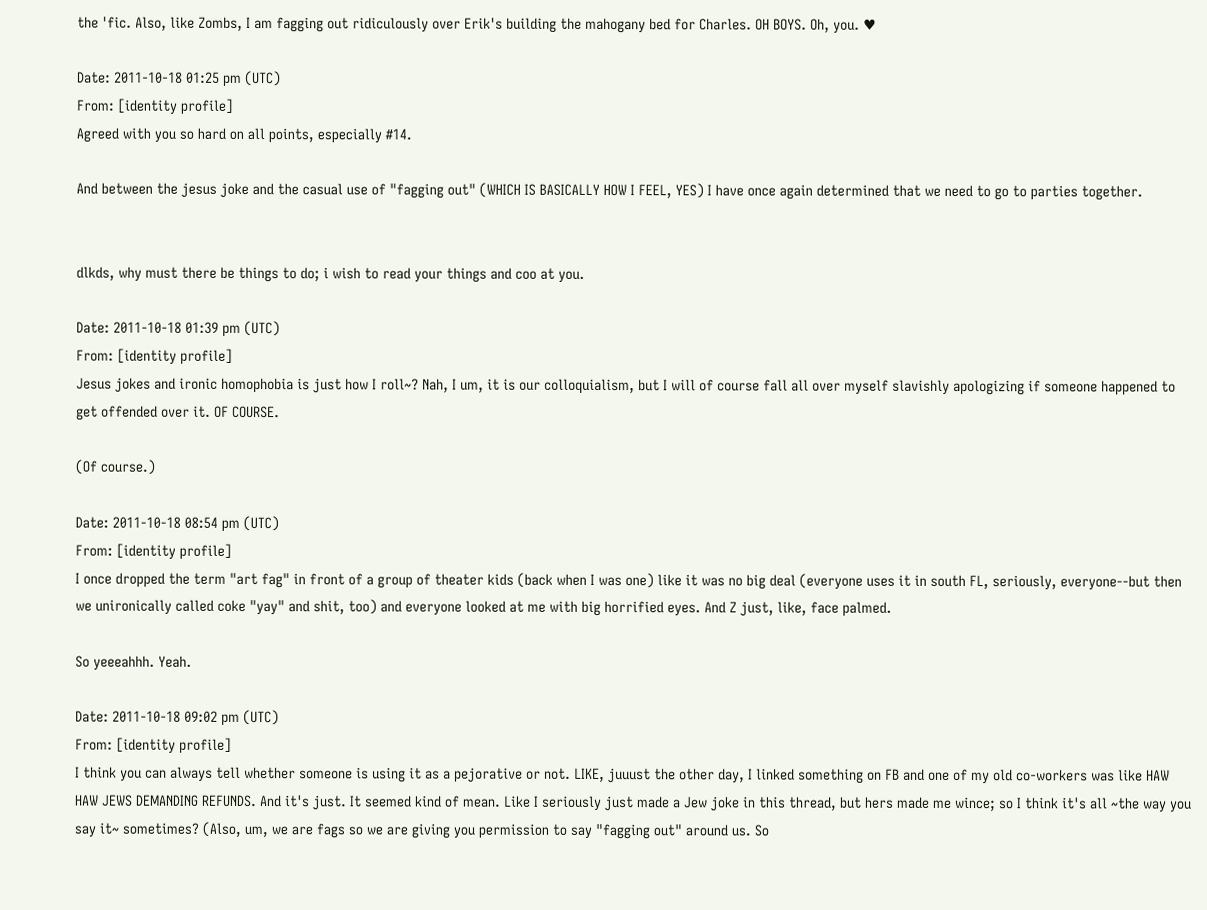the 'fic. Also, like Zombs, I am fagging out ridiculously over Erik's building the mahogany bed for Charles. OH BOYS. Oh, you. ♥

Date: 2011-10-18 01:25 pm (UTC)
From: [identity profile]
Agreed with you so hard on all points, especially #14.

And between the jesus joke and the casual use of "fagging out" (WHICH IS BASICALLY HOW I FEEL, YES) I have once again determined that we need to go to parties together.


dlkds, why must there be things to do; i wish to read your things and coo at you.

Date: 2011-10-18 01:39 pm (UTC)
From: [identity profile]
Jesus jokes and ironic homophobia is just how I roll~? Nah, I um, it is our colloquialism, but I will of course fall all over myself slavishly apologizing if someone happened to get offended over it. OF COURSE.

(Of course.)

Date: 2011-10-18 08:54 pm (UTC)
From: [identity profile]
I once dropped the term "art fag" in front of a group of theater kids (back when I was one) like it was no big deal (everyone uses it in south FL, seriously, everyone--but then we unironically called coke "yay" and shit, too) and everyone looked at me with big horrified eyes. And Z just, like, face palmed.

So yeeeahhh. Yeah.

Date: 2011-10-18 09:02 pm (UTC)
From: [identity profile]
I think you can always tell whether someone is using it as a pejorative or not. LIKE, juuust the other day, I linked something on FB and one of my old co-workers was like HAW HAW JEWS DEMANDING REFUNDS. And it's just. It seemed kind of mean. Like I seriously just made a Jew joke in this thread, but hers made me wince; so I think it's all ~the way you say it~ sometimes? (Also, um, we are fags so we are giving you permission to say "fagging out" around us. So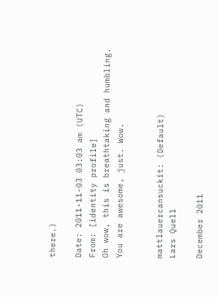there.)

Date: 2011-11-03 03:03 am (UTC)
From: [identity profile]
Oh wow, this is breathtaking and humbling. You are awesome, just. Wow.


mattlauercansuckit: (Default)
Lars Quell

December 2011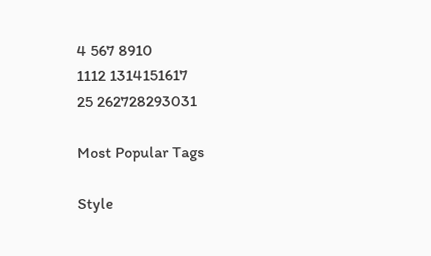4 567 8910
1112 1314151617
25 262728293031

Most Popular Tags

Style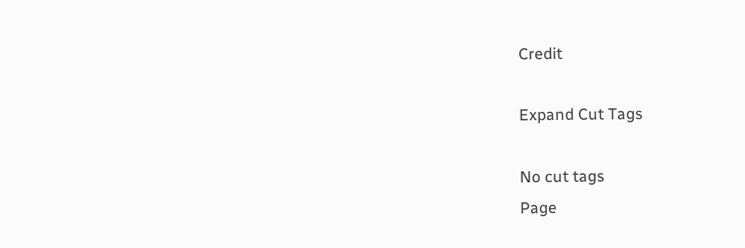Credit

Expand Cut Tags

No cut tags
Page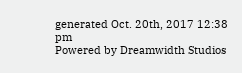generated Oct. 20th, 2017 12:38 pm
Powered by Dreamwidth Studios